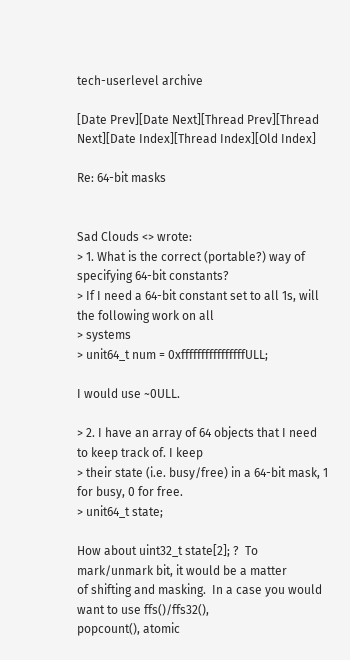tech-userlevel archive

[Date Prev][Date Next][Thread Prev][Thread Next][Date Index][Thread Index][Old Index]

Re: 64-bit masks


Sad Clouds <> wrote:
> 1. What is the correct (portable?) way of specifying 64-bit constants?
> If I need a 64-bit constant set to all 1s, will the following work on all
> systems
> unit64_t num = 0xffffffffffffffffULL;

I would use ~0ULL.

> 2. I have an array of 64 objects that I need to keep track of. I keep
> their state (i.e. busy/free) in a 64-bit mask, 1 for busy, 0 for free.
> unit64_t state;

How about uint32_t state[2]; ?  To mark/unmark bit, it would be a matter
of shifting and masking.  In a case you would want to use ffs()/ffs32(),
popcount(), atomic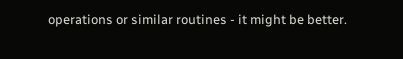operations or similar routines - it might be better.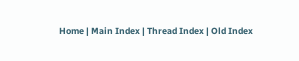Home | Main Index | Thread Index | Old Index